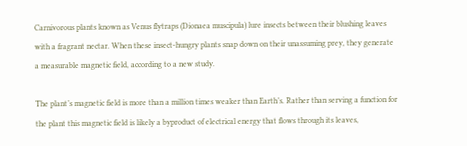Carnivorous plants known as Venus flytraps (Dionaea muscipula) lure insects between their blushing leaves with a fragrant nectar. When these insect-hungry plants snap down on their unassuming prey, they generate a measurable magnetic field, according to a new study.

The plant’s magnetic field is more than a million times weaker than Earth’s. Rather than serving a function for the plant this magnetic field is likely a byproduct of electrical energy that flows through its leaves,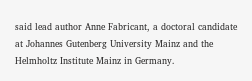said lead author Anne Fabricant, a doctoral candidate at Johannes Gutenberg University Mainz and the Helmholtz Institute Mainz in Germany.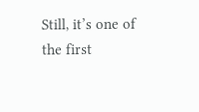Still, it’s one of the first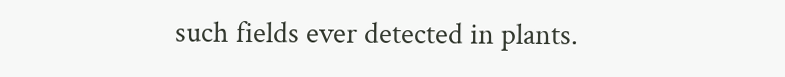such fields ever detected in plants.